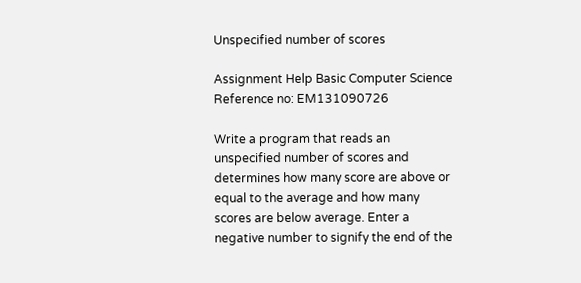Unspecified number of scores

Assignment Help Basic Computer Science
Reference no: EM131090726

Write a program that reads an unspecified number of scores and determines how many score are above or equal to the average and how many scores are below average. Enter a negative number to signify the end of the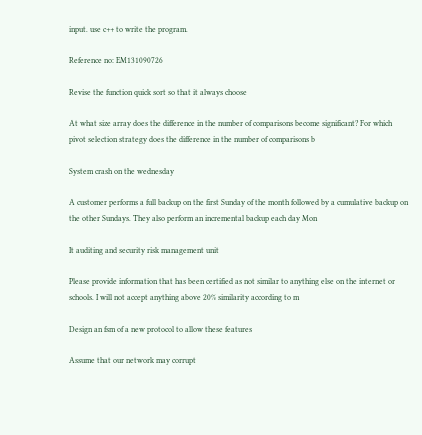input. use c++ to write the program.

Reference no: EM131090726

Revise the function quick sort so that it always choose

At what size array does the difference in the number of comparisons become significant? For which pivot selection strategy does the difference in the number of comparisons b

System crash on the wednesday

A customer performs a full backup on the first Sunday of the month followed by a cumulative backup on the other Sundays. They also perform an incremental backup each day Mon

It auditing and security risk management unit

Please provide information that has been certified as not similar to anything else on the internet or schools. I will not accept anything above 20% similarity according to m

Design an fsm of a new protocol to allow these features

Assume that our network may corrupt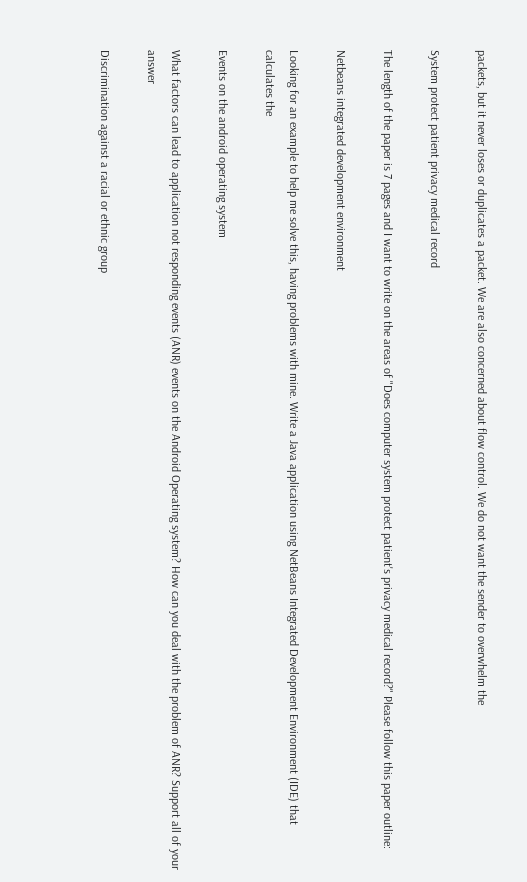packets, but it never loses or duplicates a packet. We are also concerned about flow control. We do not want the sender to overwhelm the

System protect patient privacy medical record

The length of the paper is 7 pages and I want to write on the areas of "Does computer system protect patient's privacy medical record?" Please follow this paper outline:

Netbeans integrated development environment

Looking for an example to help me solve this, having problems with mine. Write a Java application using NetBeans Integrated Development Environment (IDE) that calculates the

Events on the android operating system

What factors can lead to application not responding events (ANR) events on the Android Operating system? How can you deal with the problem of ANR? Support all of your answer

Discrimination against a racial or ethnic group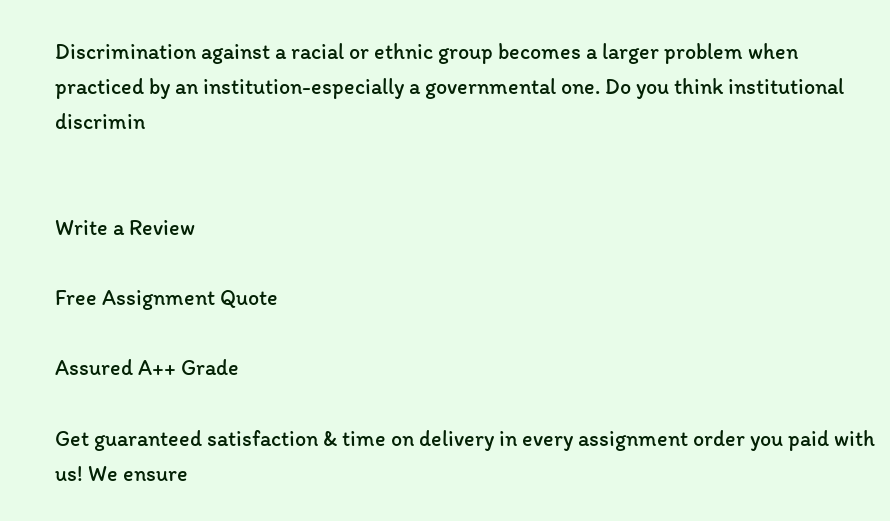Discrimination against a racial or ethnic group becomes a larger problem when practiced by an institution-especially a governmental one. Do you think institutional discrimin


Write a Review

Free Assignment Quote

Assured A++ Grade

Get guaranteed satisfaction & time on delivery in every assignment order you paid with us! We ensure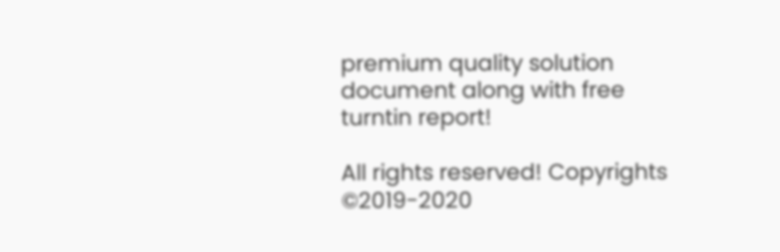premium quality solution document along with free turntin report!

All rights reserved! Copyrights ©2019-2020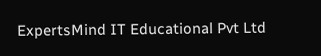ExpertsMind IT Educational Pvt Ltd